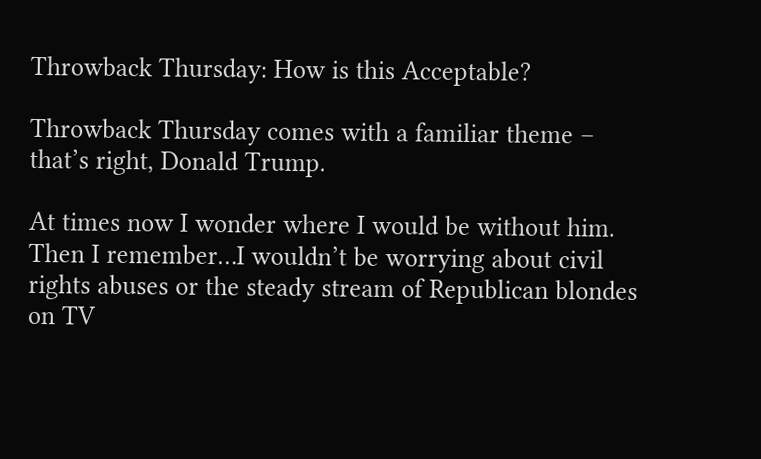Throwback Thursday: How is this Acceptable?

Throwback Thursday comes with a familiar theme – that’s right, Donald Trump.

At times now I wonder where I would be without him. Then I remember…I wouldn’t be worrying about civil rights abuses or the steady stream of Republican blondes on TV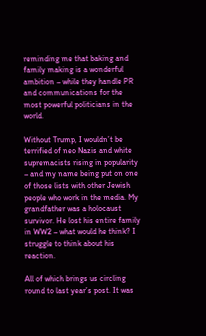reminding me that baking and family making is a wonderful ambition – while they handle PR and communications for the most powerful politicians in the world.

Without Trump, I wouldn’t be terrified of neo Nazis and white supremacists rising in popularity – and my name being put on one of those lists with other Jewish people who work in the media. My grandfather was a holocaust survivor. He lost his entire family in WW2 – what would he think? I struggle to think about his reaction.

All of which brings us circling round to last year’s post. It was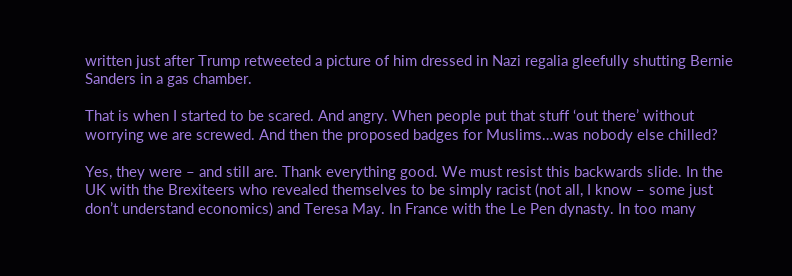written just after Trump retweeted a picture of him dressed in Nazi regalia gleefully shutting Bernie Sanders in a gas chamber.

That is when I started to be scared. And angry. When people put that stuff ‘out there’ without worrying we are screwed. And then the proposed badges for Muslims…was nobody else chilled?

Yes, they were – and still are. Thank everything good. We must resist this backwards slide. In the UK with the Brexiteers who revealed themselves to be simply racist (not all, I know – some just don’t understand economics) and Teresa May. In France with the Le Pen dynasty. In too many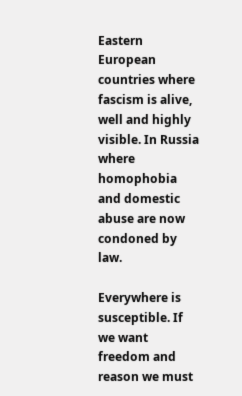Eastern European countries where fascism is alive, well and highly visible. In Russia where homophobia and domestic abuse are now condoned by law.

Everywhere is susceptible. If we want freedom and reason we must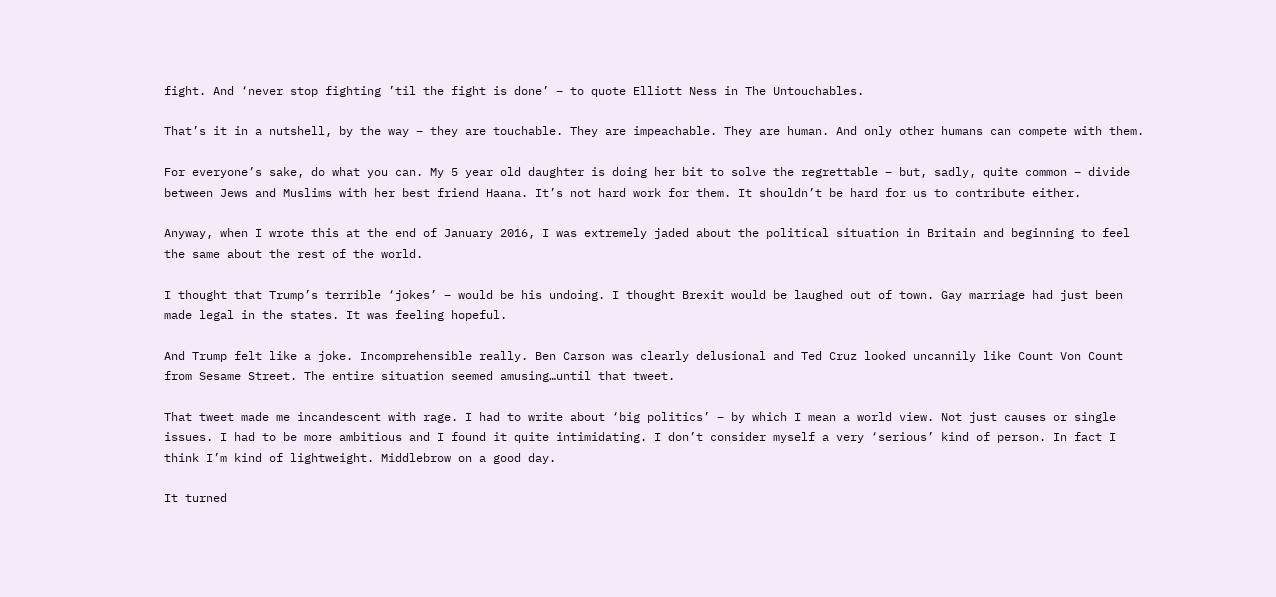fight. And ‘never stop fighting ’til the fight is done’ – to quote Elliott Ness in The Untouchables.

That’s it in a nutshell, by the way – they are touchable. They are impeachable. They are human. And only other humans can compete with them.

For everyone’s sake, do what you can. My 5 year old daughter is doing her bit to solve the regrettable – but, sadly, quite common – divide between Jews and Muslims with her best friend Haana. It’s not hard work for them. It shouldn’t be hard for us to contribute either.

Anyway, when I wrote this at the end of January 2016, I was extremely jaded about the political situation in Britain and beginning to feel the same about the rest of the world.

I thought that Trump’s terrible ‘jokes’ – would be his undoing. I thought Brexit would be laughed out of town. Gay marriage had just been made legal in the states. It was feeling hopeful.

And Trump felt like a joke. Incomprehensible really. Ben Carson was clearly delusional and Ted Cruz looked uncannily like Count Von Count from Sesame Street. The entire situation seemed amusing…until that tweet.

That tweet made me incandescent with rage. I had to write about ‘big politics’ – by which I mean a world view. Not just causes or single issues. I had to be more ambitious and I found it quite intimidating. I don’t consider myself a very ‘serious’ kind of person. In fact I think I’m kind of lightweight. Middlebrow on a good day.

It turned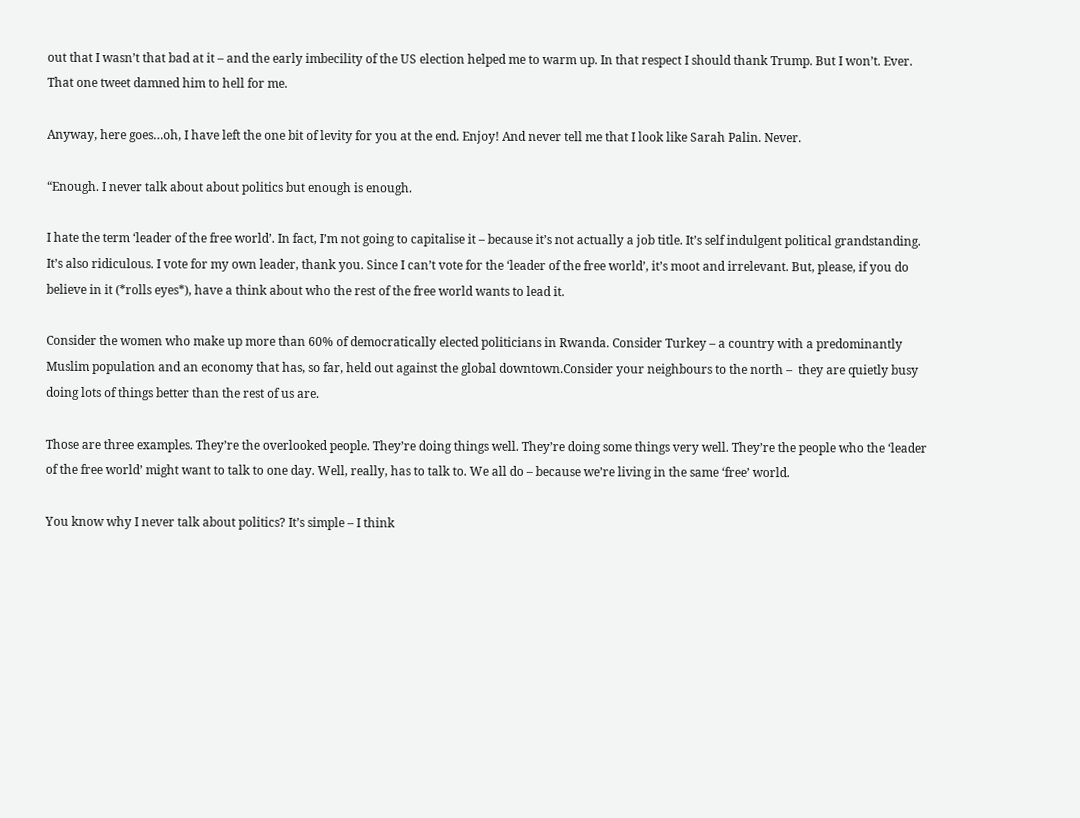out that I wasn’t that bad at it – and the early imbecility of the US election helped me to warm up. In that respect I should thank Trump. But I won’t. Ever. That one tweet damned him to hell for me.

Anyway, here goes…oh, I have left the one bit of levity for you at the end. Enjoy! And never tell me that I look like Sarah Palin. Never.

“Enough. I never talk about about politics but enough is enough.

I hate the term ‘leader of the free world’. In fact, I’m not going to capitalise it – because it’s not actually a job title. It’s self indulgent political grandstanding. It’s also ridiculous. I vote for my own leader, thank you. Since I can’t vote for the ‘leader of the free world’, it’s moot and irrelevant. But, please, if you do believe in it (*rolls eyes*), have a think about who the rest of the free world wants to lead it.

Consider the women who make up more than 60% of democratically elected politicians in Rwanda. Consider Turkey – a country with a predominantly Muslim population and an economy that has, so far, held out against the global downtown.Consider your neighbours to the north –  they are quietly busy doing lots of things better than the rest of us are.

Those are three examples. They’re the overlooked people. They’re doing things well. They’re doing some things very well. They’re the people who the ‘leader of the free world’ might want to talk to one day. Well, really, has to talk to. We all do – because we’re living in the same ‘free’ world.

You know why I never talk about politics? It’s simple – I think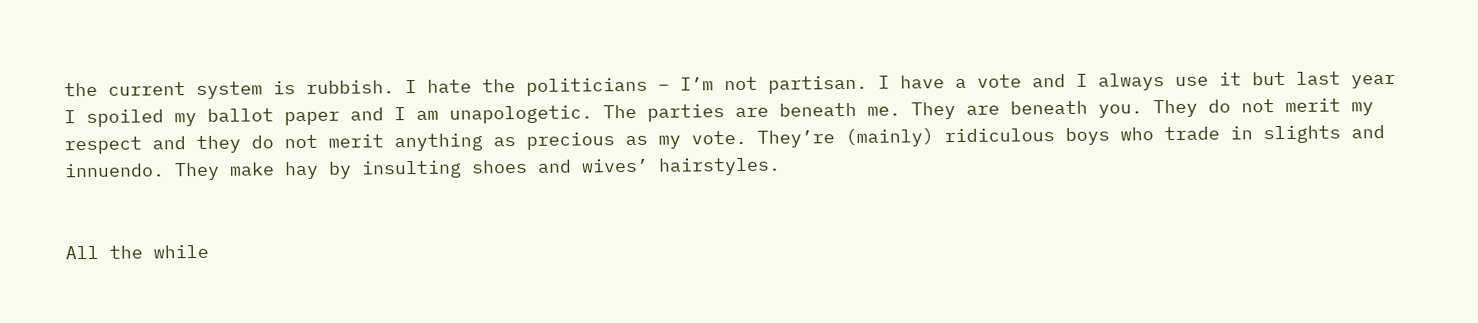the current system is rubbish. I hate the politicians – I’m not partisan. I have a vote and I always use it but last year I spoiled my ballot paper and I am unapologetic. The parties are beneath me. They are beneath you. They do not merit my respect and they do not merit anything as precious as my vote. They’re (mainly) ridiculous boys who trade in slights and innuendo. They make hay by insulting shoes and wives’ hairstyles.


All the while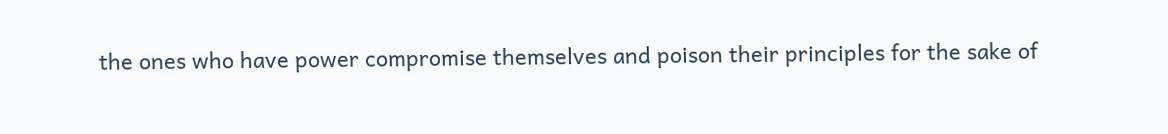the ones who have power compromise themselves and poison their principles for the sake of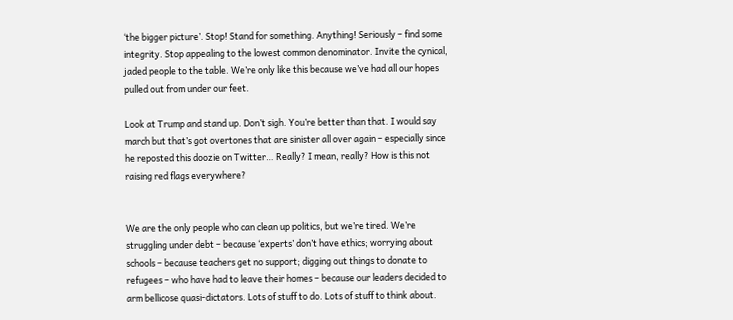‘the bigger picture’. Stop! Stand for something. Anything! Seriously – find some integrity. Stop appealing to the lowest common denominator. Invite the cynical, jaded people to the table. We’re only like this because we’ve had all our hopes pulled out from under our feet.

Look at Trump and stand up. Don’t sigh. You’re better than that. I would say march but that’s got overtones that are sinister all over again – especially since he reposted this doozie on Twitter… Really? I mean, really? How is this not raising red flags everywhere?


We are the only people who can clean up politics, but we’re tired. We’re struggling under debt – because ‘experts’ don’t have ethics; worrying about schools – because teachers get no support; digging out things to donate to refugees – who have had to leave their homes – because our leaders decided to arm bellicose quasi-dictators. Lots of stuff to do. Lots of stuff to think about.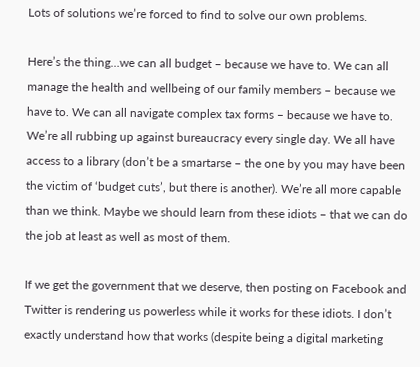Lots of solutions we’re forced to find to solve our own problems.

Here’s the thing…we can all budget – because we have to. We can all manage the health and wellbeing of our family members – because we have to. We can all navigate complex tax forms – because we have to. We’re all rubbing up against bureaucracy every single day. We all have access to a library (don’t be a smartarse – the one by you may have been the victim of ‘budget cuts’, but there is another). We’re all more capable than we think. Maybe we should learn from these idiots – that we can do the job at least as well as most of them.

If we get the government that we deserve, then posting on Facebook and Twitter is rendering us powerless while it works for these idiots. I don’t exactly understand how that works (despite being a digital marketing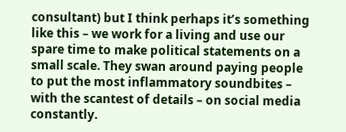consultant) but I think perhaps it’s something like this – we work for a living and use our spare time to make political statements on a small scale. They swan around paying people to put the most inflammatory soundbites – with the scantest of details – on social media constantly.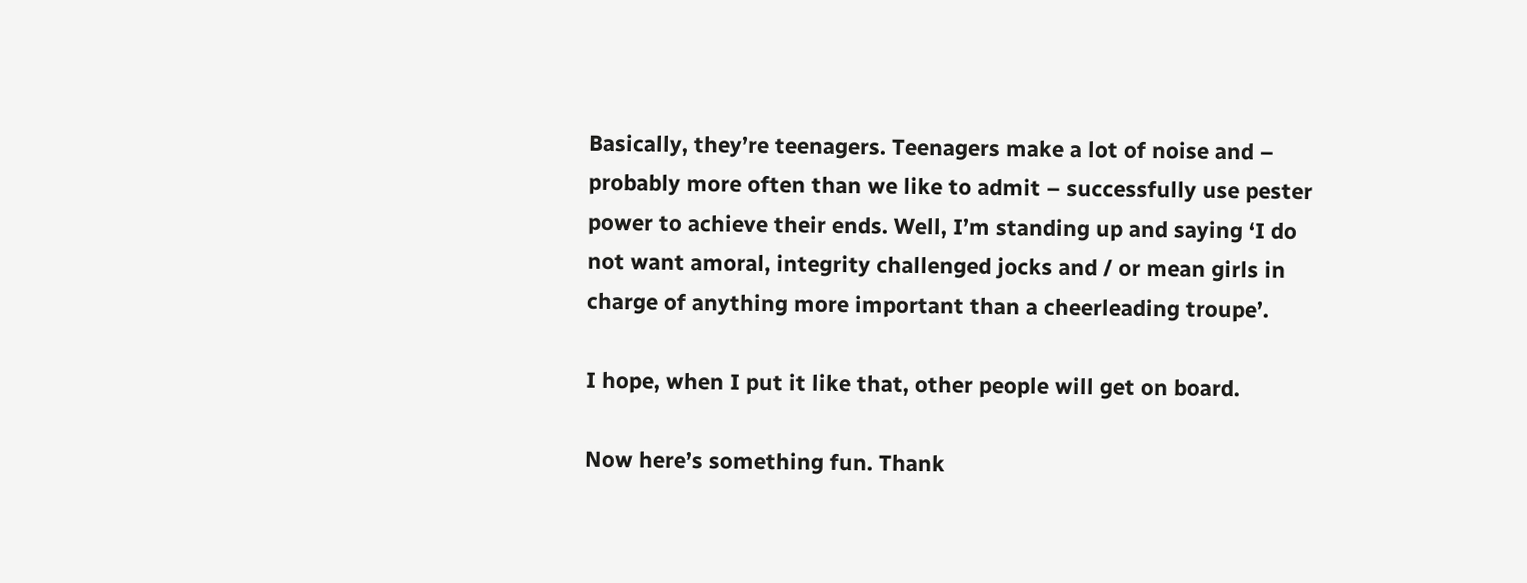Basically, they’re teenagers. Teenagers make a lot of noise and – probably more often than we like to admit – successfully use pester power to achieve their ends. Well, I’m standing up and saying ‘I do not want amoral, integrity challenged jocks and / or mean girls in charge of anything more important than a cheerleading troupe’.

I hope, when I put it like that, other people will get on board.

Now here’s something fun. Thank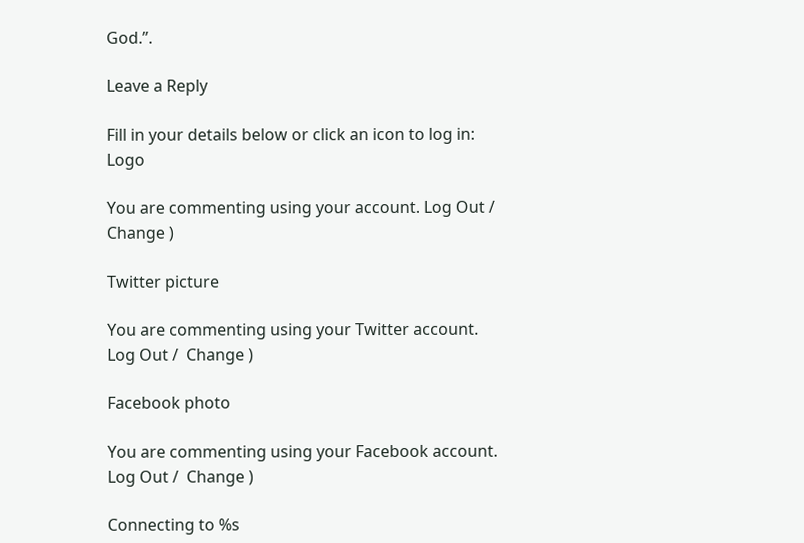God.”.

Leave a Reply

Fill in your details below or click an icon to log in: Logo

You are commenting using your account. Log Out /  Change )

Twitter picture

You are commenting using your Twitter account. Log Out /  Change )

Facebook photo

You are commenting using your Facebook account. Log Out /  Change )

Connecting to %s